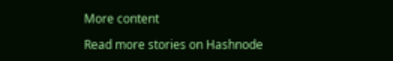More content

Read more stories on Hashnode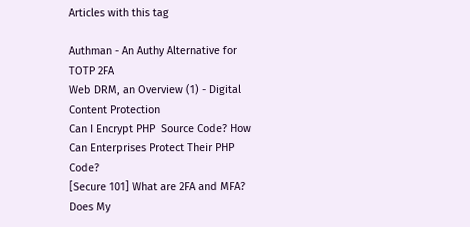Articles with this tag

Authman - An Authy Alternative for TOTP 2FA
Web DRM, an Overview (1) - Digital Content Protection
Can I Encrypt PHP  Source Code? How Can Enterprises Protect Their PHP Code?
[Secure 101] What are 2FA and MFA? Does My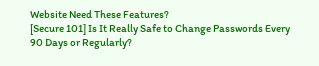Website Need These Features?
[Secure 101] Is It Really Safe to Change Passwords Every 90 Days or Regularly?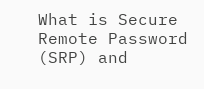What is Secure Remote Password (SRP) and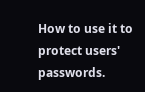How to use it to protect users' passwords.